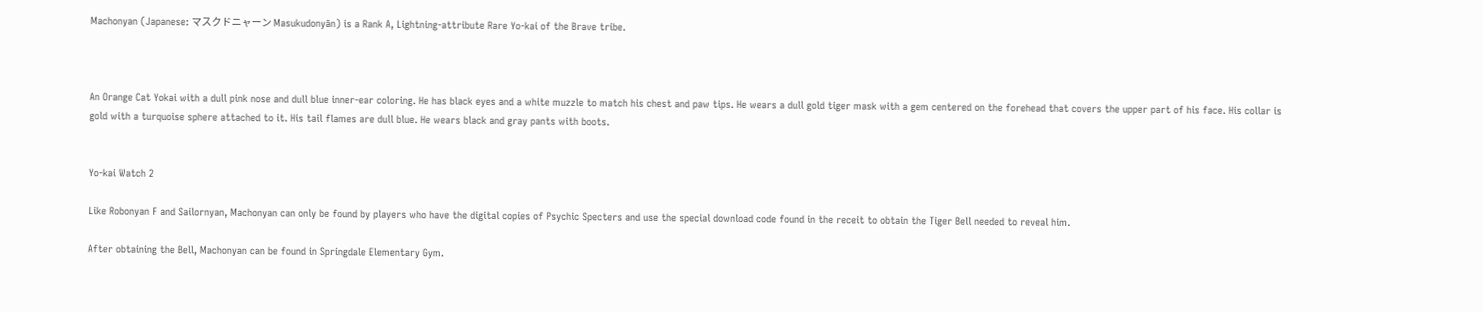Machonyan (Japanese: マスクドニャーン Masukudonyān) is a Rank A, Lightning-attribute Rare Yo-kai of the Brave tribe.



An Orange Cat Yokai with a dull pink nose and dull blue inner-ear coloring. He has black eyes and a white muzzle to match his chest and paw tips. He wears a dull gold tiger mask with a gem centered on the forehead that covers the upper part of his face. His collar is gold with a turquoise sphere attached to it. His tail flames are dull blue. He wears black and gray pants with boots.


Yo-kai Watch 2

Like Robonyan F and Sailornyan, Machonyan can only be found by players who have the digital copies of Psychic Specters and use the special download code found in the receit to obtain the Tiger Bell needed to reveal him.

After obtaining the Bell, Machonyan can be found in Springdale Elementary Gym.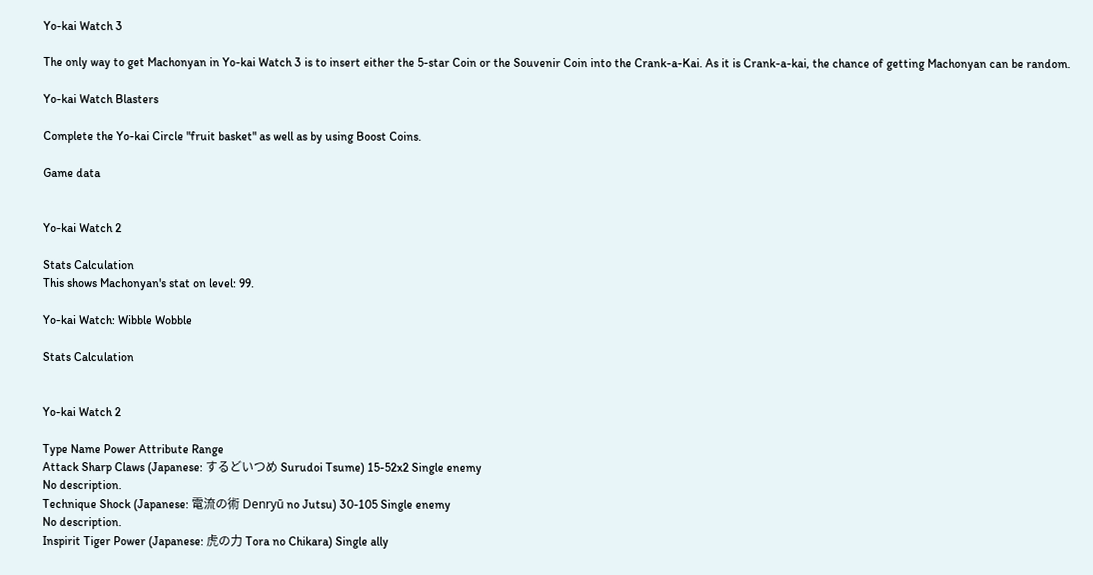Yo-kai Watch 3

The only way to get Machonyan in Yo-kai Watch 3 is to insert either the 5-star Coin or the Souvenir Coin into the Crank-a-Kai. As it is Crank-a-kai, the chance of getting Machonyan can be random.

Yo-kai Watch Blasters

Complete the Yo-kai Circle "fruit basket" as well as by using Boost Coins.

Game data


Yo-kai Watch 2

Stats Calculation
This shows Machonyan's stat on level: 99.

Yo-kai Watch: Wibble Wobble

Stats Calculation


Yo-kai Watch 2

Type Name Power Attribute Range
Attack Sharp Claws (Japanese: するどいつめ Surudoi Tsume) 15-52x2 Single enemy
No description.
Technique Shock (Japanese: 電流の術 Denryū no Jutsu) 30-105 Single enemy
No description.
Inspirit Tiger Power (Japanese: 虎の力 Tora no Chikara) Single ally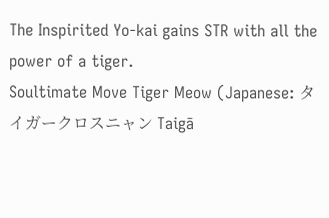The Inspirited Yo-kai gains STR with all the power of a tiger.
Soultimate Move Tiger Meow (Japanese: タイガークロスニャン Taigā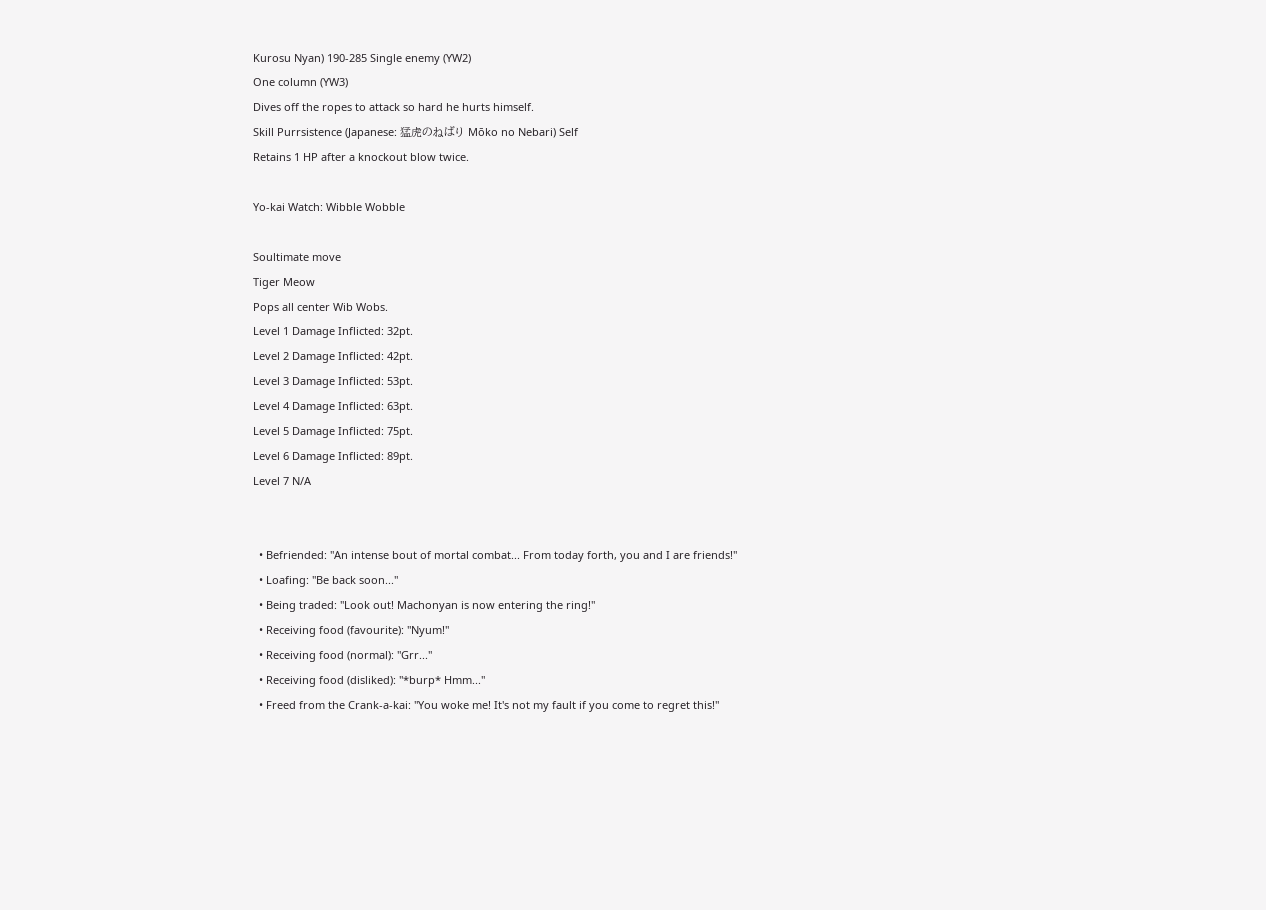Kurosu Nyan) 190-285 Single enemy (YW2)
One column (YW3)
Dives off the ropes to attack so hard he hurts himself.
Skill Purrsistence (Japanese: 猛虎のねばり Mōko no Nebari) Self
Retains 1 HP after a knockout blow twice.

Yo-kai Watch: Wibble Wobble

Soultimate move
Tiger Meow
Pops all center Wib Wobs.
Level 1 Damage Inflicted: 32pt.
Level 2 Damage Inflicted: 42pt.
Level 3 Damage Inflicted: 53pt.
Level 4 Damage Inflicted: 63pt.
Level 5 Damage Inflicted: 75pt.
Level 6 Damage Inflicted: 89pt.
Level 7 N/A


  • Befriended: "An intense bout of mortal combat... From today forth, you and I are friends!"
  • Loafing: "Be back soon..."
  • Being traded: "Look out! Machonyan is now entering the ring!"
  • Receiving food (favourite): "Nyum!"
  • Receiving food (normal): "Grr..."
  • Receiving food (disliked): "*burp* Hmm..."
  • Freed from the Crank-a-kai: "You woke me! It's not my fault if you come to regret this!"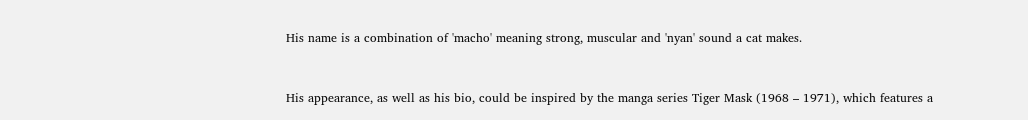His name is a combination of 'macho' meaning strong, muscular and 'nyan' sound a cat makes.


His appearance, as well as his bio, could be inspired by the manga series Tiger Mask (1968 – 1971), which features a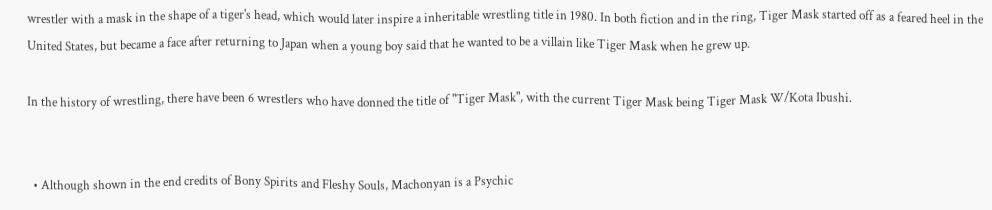wrestler with a mask in the shape of a tiger's head, which would later inspire a inheritable wrestling title in 1980. In both fiction and in the ring, Tiger Mask started off as a feared heel in the United States, but became a face after returning to Japan when a young boy said that he wanted to be a villain like Tiger Mask when he grew up.

In the history of wrestling, there have been 6 wrestlers who have donned the title of "Tiger Mask", with the current Tiger Mask being Tiger Mask W/Kota Ibushi.


  • Although shown in the end credits of Bony Spirits and Fleshy Souls, Machonyan is a Psychic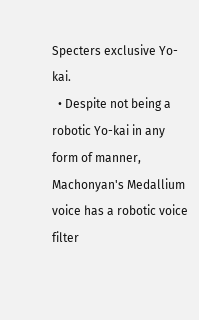Specters exclusive Yo-kai.
  • Despite not being a robotic Yo-kai in any form of manner, Machonyan's Medallium voice has a robotic voice filter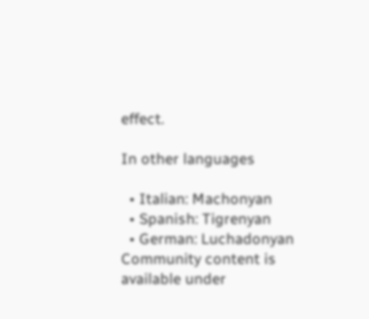effect.

In other languages

  • Italian: Machonyan
  • Spanish: Tigrenyan
  • German: Luchadonyan
Community content is available under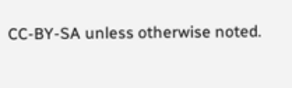CC-BY-SA unless otherwise noted.